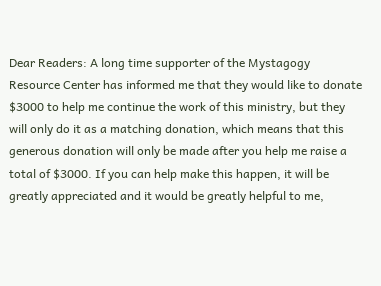Dear Readers: A long time supporter of the Mystagogy Resource Center has informed me that they would like to donate $3000 to help me continue the work of this ministry, but they will only do it as a matching donation, which means that this generous donation will only be made after you help me raise a total of $3000. If you can help make this happen, it will be greatly appreciated and it would be greatly helpful to me,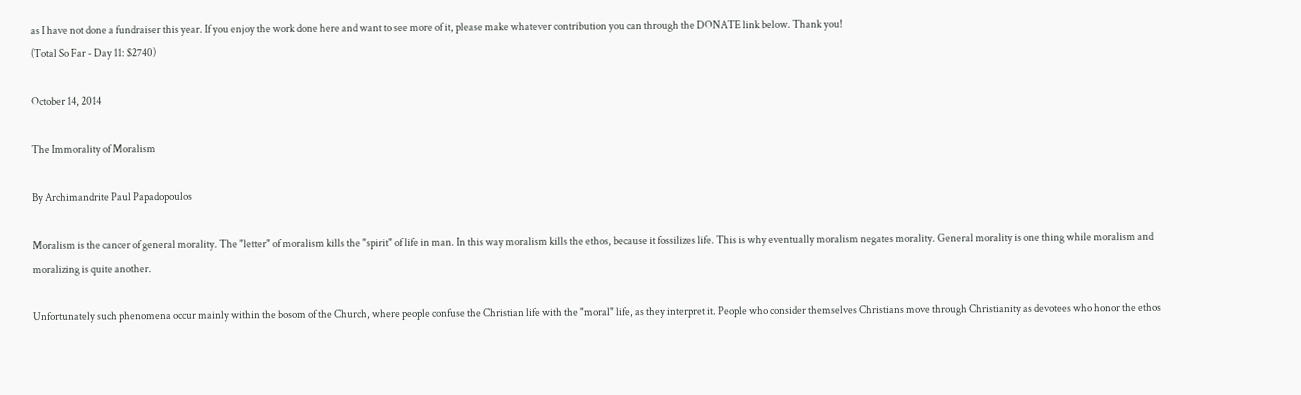as I have not done a fundraiser this year. If you enjoy the work done here and want to see more of it, please make whatever contribution you can through the DONATE link below. Thank you!
(Total So Far - Day 11: $2740)

October 14, 2014

The Immorality of Moralism

By Archimandrite Paul Papadopoulos

Moralism is the cancer of general morality. The "letter" of moralism kills the "spirit" of life in man. In this way moralism kills the ethos, because it fossilizes life. This is why eventually moralism negates morality. General morality is one thing while moralism and moralizing is quite another.

Unfortunately such phenomena occur mainly within the bosom of the Church, where people confuse the Christian life with the "moral" life, as they interpret it. People who consider themselves Christians move through Christianity as devotees who honor the ethos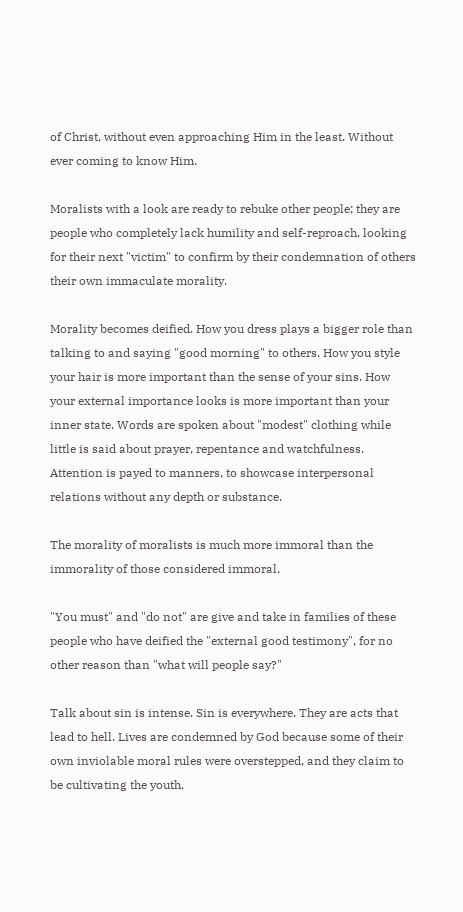of Christ, without even approaching Him in the least. Without ever coming to know Him.

Moralists with a look are ready to rebuke other people; they are people who completely lack humility and self-reproach, looking for their next "victim" to confirm by their condemnation of others their own immaculate morality.

Morality becomes deified. How you dress plays a bigger role than talking to and saying "good morning" to others. How you style your hair is more important than the sense of your sins. How your external importance looks is more important than your inner state. Words are spoken about "modest" clothing while little is said about prayer, repentance and watchfulness. Attention is payed to manners, to showcase interpersonal relations without any depth or substance.

The morality of moralists is much more immoral than the immorality of those considered immoral.

"You must" and "do not" are give and take in families of these people who have deified the "external good testimony", for no other reason than "what will people say?"

Talk about sin is intense. Sin is everywhere. They are acts that lead to hell. Lives are condemned by God because some of their own inviolable moral rules were overstepped, and they claim to be cultivating the youth.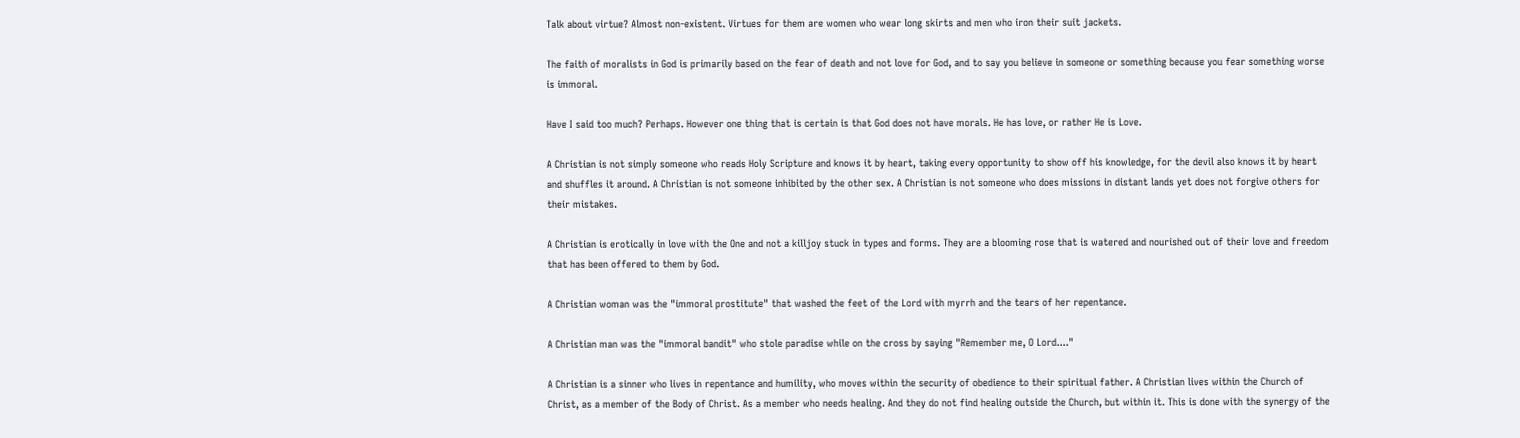Talk about virtue? Almost non-existent. Virtues for them are women who wear long skirts and men who iron their suit jackets.

The faith of moralists in God is primarily based on the fear of death and not love for God, and to say you believe in someone or something because you fear something worse is immoral.

Have I said too much? Perhaps. However one thing that is certain is that God does not have morals. He has love, or rather He is Love.

A Christian is not simply someone who reads Holy Scripture and knows it by heart, taking every opportunity to show off his knowledge, for the devil also knows it by heart and shuffles it around. A Christian is not someone inhibited by the other sex. A Christian is not someone who does missions in distant lands yet does not forgive others for their mistakes.

A Christian is erotically in love with the One and not a killjoy stuck in types and forms. They are a blooming rose that is watered and nourished out of their love and freedom that has been offered to them by God.

A Christian woman was the "immoral prostitute" that washed the feet of the Lord with myrrh and the tears of her repentance.

A Christian man was the "immoral bandit" who stole paradise while on the cross by saying "Remember me, O Lord...."

A Christian is a sinner who lives in repentance and humility, who moves within the security of obedience to their spiritual father. A Christian lives within the Church of Christ, as a member of the Body of Christ. As a member who needs healing. And they do not find healing outside the Church, but within it. This is done with the synergy of the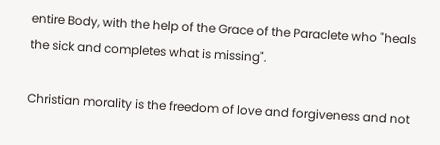entire Body, with the help of the Grace of the Paraclete who "heals the sick and completes what is missing".

Christian morality is the freedom of love and forgiveness and not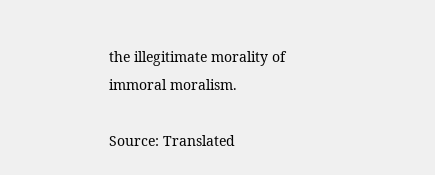the illegitimate morality of immoral moralism.

Source: Translated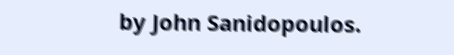by John Sanidopoulos.